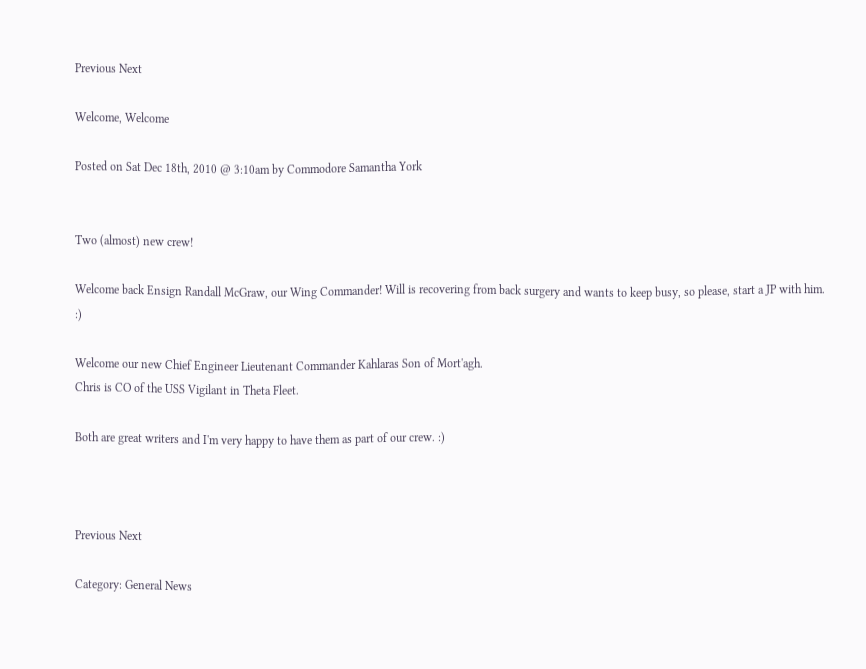Previous Next

Welcome, Welcome

Posted on Sat Dec 18th, 2010 @ 3:10am by Commodore Samantha York


Two (almost) new crew!

Welcome back Ensign Randall McGraw, our Wing Commander! Will is recovering from back surgery and wants to keep busy, so please, start a JP with him. :)

Welcome our new Chief Engineer Lieutenant Commander Kahlaras Son of Mort'agh.
Chris is CO of the USS Vigilant in Theta Fleet.

Both are great writers and I'm very happy to have them as part of our crew. :)



Previous Next

Category: General News